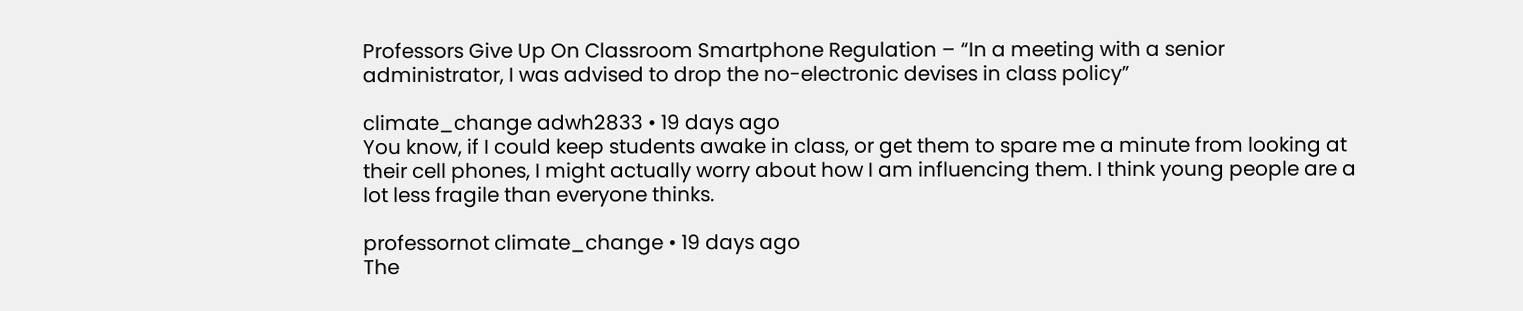Professors Give Up On Classroom Smartphone Regulation – “In a meeting with a senior administrator, I was advised to drop the no-electronic devises in class policy”

climate_change adwh2833 • 19 days ago
You know, if I could keep students awake in class, or get them to spare me a minute from looking at their cell phones, I might actually worry about how I am influencing them. I think young people are a lot less fragile than everyone thinks.

professornot climate_change • 19 days ago
The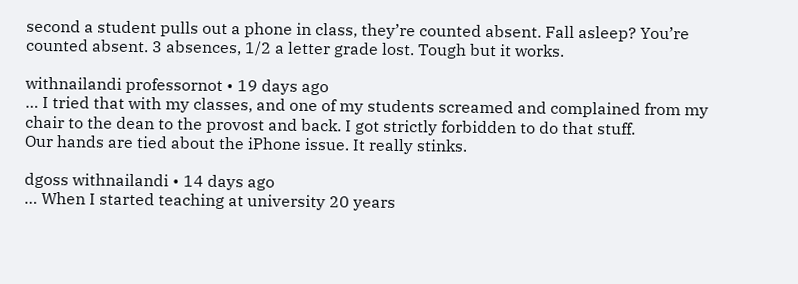second a student pulls out a phone in class, they’re counted absent. Fall asleep? You’re counted absent. 3 absences, 1/2 a letter grade lost. Tough but it works.

withnailandi professornot • 19 days ago
… I tried that with my classes, and one of my students screamed and complained from my chair to the dean to the provost and back. I got strictly forbidden to do that stuff.
Our hands are tied about the iPhone issue. It really stinks.

dgoss withnailandi • 14 days ago
… When I started teaching at university 20 years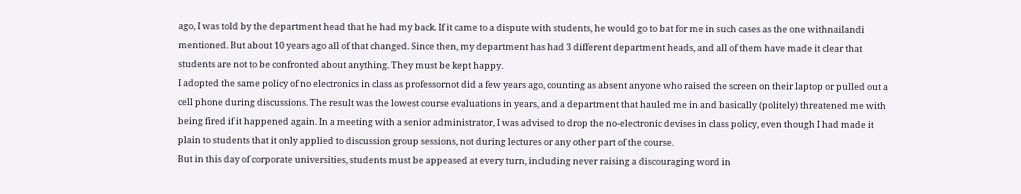ago, I was told by the department head that he had my back. If it came to a dispute with students, he would go to bat for me in such cases as the one withnailandi mentioned. But about 10 years ago all of that changed. Since then, my department has had 3 different department heads, and all of them have made it clear that students are not to be confronted about anything. They must be kept happy.
I adopted the same policy of no electronics in class as professornot did a few years ago, counting as absent anyone who raised the screen on their laptop or pulled out a cell phone during discussions. The result was the lowest course evaluations in years, and a department that hauled me in and basically (politely) threatened me with being fired if it happened again. In a meeting with a senior administrator, I was advised to drop the no-electronic devises in class policy, even though I had made it plain to students that it only applied to discussion group sessions, not during lectures or any other part of the course.
But in this day of corporate universities, students must be appeased at every turn, including never raising a discouraging word in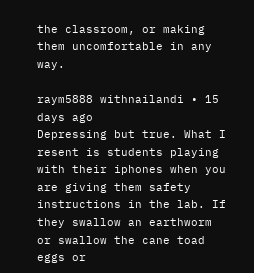the classroom, or making them uncomfortable in any way.

raym5888 withnailandi • 15 days ago
Depressing but true. What I resent is students playing with their iphones when you are giving them safety instructions in the lab. If they swallow an earthworm or swallow the cane toad eggs or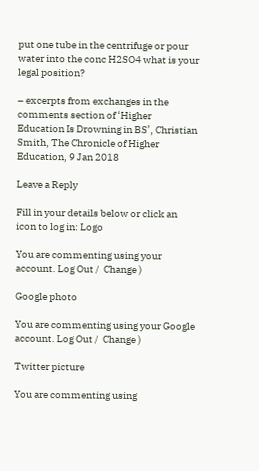put one tube in the centrifuge or pour water into the conc H2SO4 what is your legal position?

– excerpts from exchanges in the comments section of ‘Higher Education Is Drowning in BS’, Christian Smith, The Chronicle of Higher Education, 9 Jan 2018

Leave a Reply

Fill in your details below or click an icon to log in: Logo

You are commenting using your account. Log Out /  Change )

Google photo

You are commenting using your Google account. Log Out /  Change )

Twitter picture

You are commenting using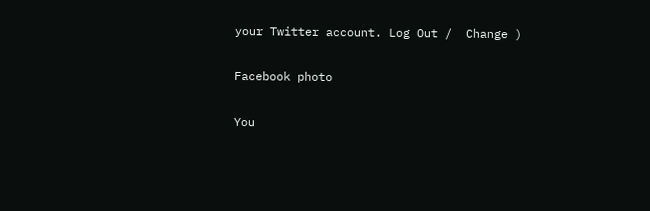your Twitter account. Log Out /  Change )

Facebook photo

You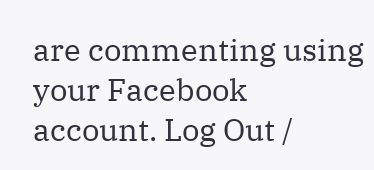are commenting using your Facebook account. Log Out /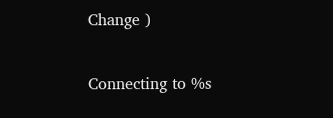Change )

Connecting to %s